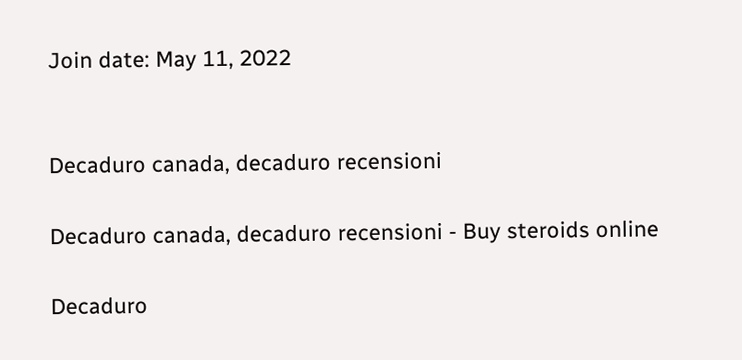Join date: May 11, 2022


Decaduro canada, decaduro recensioni

Decaduro canada, decaduro recensioni - Buy steroids online

Decaduro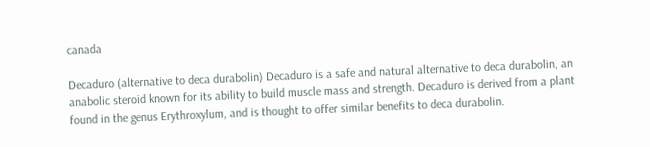canada

Decaduro (alternative to deca durabolin) Decaduro is a safe and natural alternative to deca durabolin, an anabolic steroid known for its ability to build muscle mass and strength. Decaduro is derived from a plant found in the genus Erythroxylum, and is thought to offer similar benefits to deca durabolin.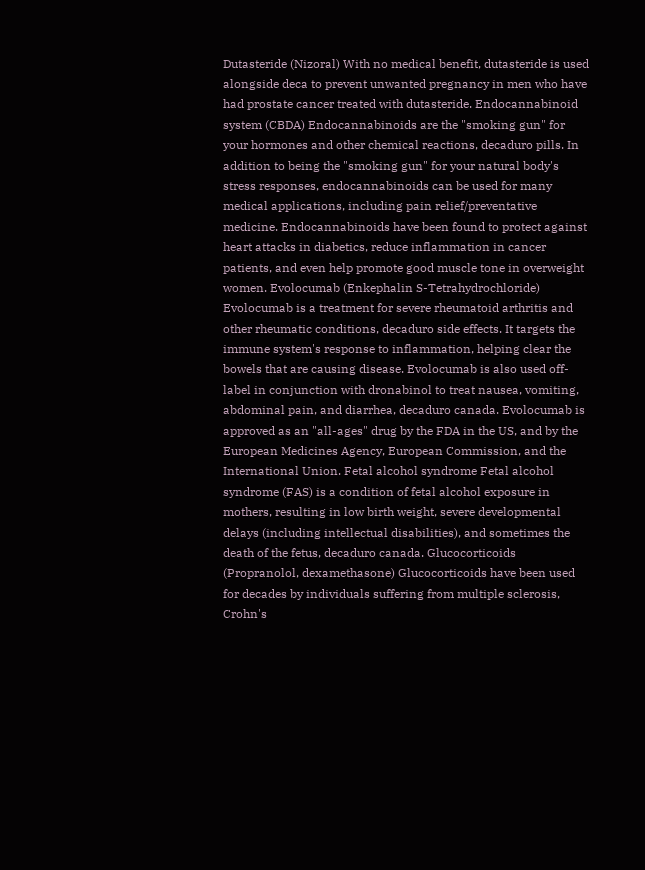Dutasteride (Nizoral) With no medical benefit, dutasteride is used alongside deca to prevent unwanted pregnancy in men who have had prostate cancer treated with dutasteride. Endocannabinoid system (CBDA) Endocannabinoids are the "smoking gun" for your hormones and other chemical reactions, decaduro pills. In addition to being the "smoking gun" for your natural body's stress responses, endocannabinoids can be used for many medical applications, including pain relief/preventative medicine. Endocannabinoids have been found to protect against heart attacks in diabetics, reduce inflammation in cancer patients, and even help promote good muscle tone in overweight women. Evolocumab (Enkephalin S-Tetrahydrochloride) Evolocumab is a treatment for severe rheumatoid arthritis and other rheumatic conditions, decaduro side effects. It targets the immune system's response to inflammation, helping clear the bowels that are causing disease. Evolocumab is also used off-label in conjunction with dronabinol to treat nausea, vomiting, abdominal pain, and diarrhea, decaduro canada. Evolocumab is approved as an "all-ages" drug by the FDA in the US, and by the European Medicines Agency, European Commission, and the International Union. Fetal alcohol syndrome Fetal alcohol syndrome (FAS) is a condition of fetal alcohol exposure in mothers, resulting in low birth weight, severe developmental delays (including intellectual disabilities), and sometimes the death of the fetus, decaduro canada. Glucocorticoids (Propranolol, dexamethasone) Glucocorticoids have been used for decades by individuals suffering from multiple sclerosis, Crohn's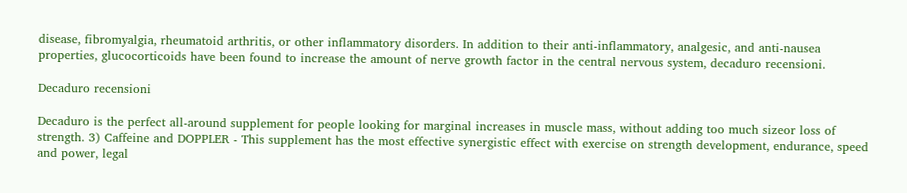disease, fibromyalgia, rheumatoid arthritis, or other inflammatory disorders. In addition to their anti-inflammatory, analgesic, and anti-nausea properties, glucocorticoids have been found to increase the amount of nerve growth factor in the central nervous system, decaduro recensioni.

Decaduro recensioni

Decaduro is the perfect all-around supplement for people looking for marginal increases in muscle mass, without adding too much sizeor loss of strength. 3) Caffeine and DOPPLER - This supplement has the most effective synergistic effect with exercise on strength development, endurance, speed and power, legal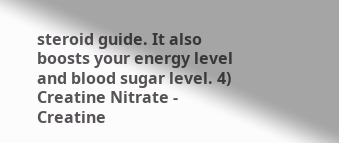steroid guide. It also boosts your energy level and blood sugar level. 4) Creatine Nitrate - Creatine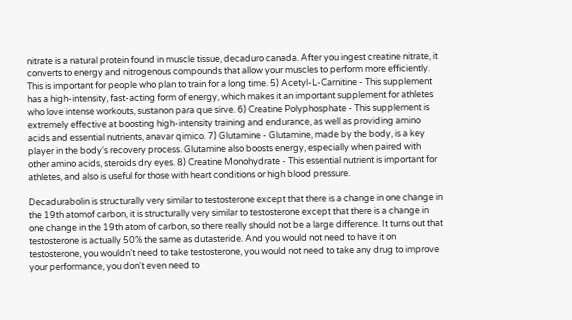nitrate is a natural protein found in muscle tissue, decaduro canada. After you ingest creatine nitrate, it converts to energy and nitrogenous compounds that allow your muscles to perform more efficiently. This is important for people who plan to train for a long time. 5) Acetyl-L-Carnitine - This supplement has a high-intensity, fast-acting form of energy, which makes it an important supplement for athletes who love intense workouts, sustanon para que sirve. 6) Creatine Polyphosphate - This supplement is extremely effective at boosting high-intensity training and endurance, as well as providing amino acids and essential nutrients, anavar qimico. 7) Glutamine - Glutamine, made by the body, is a key player in the body's recovery process. Glutamine also boosts energy, especially when paired with other amino acids, steroids dry eyes. 8) Creatine Monohydrate - This essential nutrient is important for athletes, and also is useful for those with heart conditions or high blood pressure.

Decadurabolin is structurally very similar to testosterone except that there is a change in one change in the 19th atomof carbon, it is structurally very similar to testosterone except that there is a change in one change in the 19th atom of carbon, so there really should not be a large difference. It turns out that testosterone is actually 50% the same as dutasteride. And you would not need to have it on testosterone, you wouldn't need to take testosterone, you would not need to take any drug to improve your performance, you don't even need to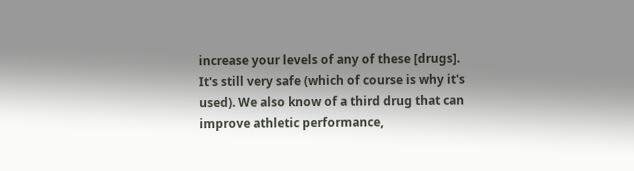increase your levels of any of these [drugs]. It's still very safe (which of course is why it's used). We also know of a third drug that can improve athletic performance,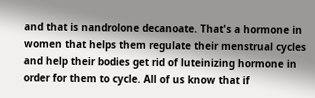and that is nandrolone decanoate. That's a hormone in women that helps them regulate their menstrual cycles and help their bodies get rid of luteinizing hormone in order for them to cycle. All of us know that if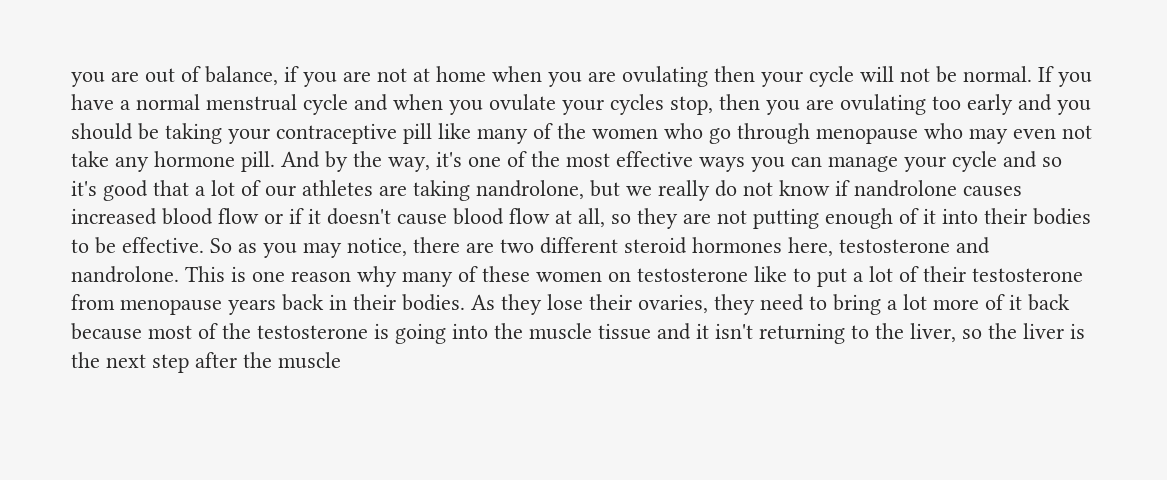you are out of balance, if you are not at home when you are ovulating then your cycle will not be normal. If you have a normal menstrual cycle and when you ovulate your cycles stop, then you are ovulating too early and you should be taking your contraceptive pill like many of the women who go through menopause who may even not take any hormone pill. And by the way, it's one of the most effective ways you can manage your cycle and so it's good that a lot of our athletes are taking nandrolone, but we really do not know if nandrolone causes increased blood flow or if it doesn't cause blood flow at all, so they are not putting enough of it into their bodies to be effective. So as you may notice, there are two different steroid hormones here, testosterone and nandrolone. This is one reason why many of these women on testosterone like to put a lot of their testosterone from menopause years back in their bodies. As they lose their ovaries, they need to bring a lot more of it back because most of the testosterone is going into the muscle tissue and it isn't returning to the liver, so the liver is the next step after the muscle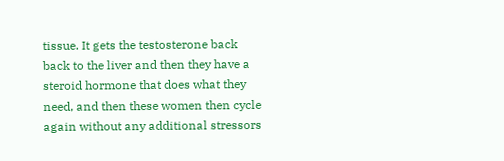tissue. It gets the testosterone back back to the liver and then they have a steroid hormone that does what they need, and then these women then cycle again without any additional stressors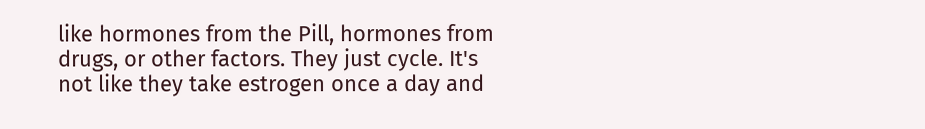like hormones from the Pill, hormones from drugs, or other factors. They just cycle. It's not like they take estrogen once a day and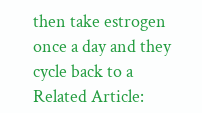then take estrogen once a day and they cycle back to a Related Article: